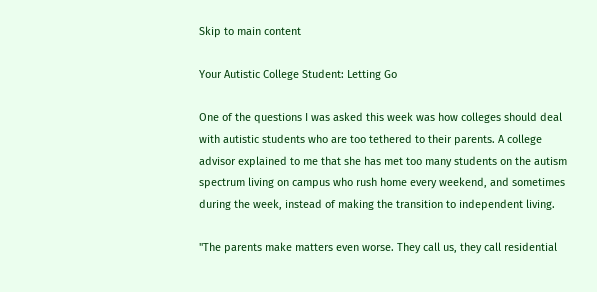Skip to main content

Your Autistic College Student: Letting Go

One of the questions I was asked this week was how colleges should deal with autistic students who are too tethered to their parents. A college advisor explained to me that she has met too many students on the autism spectrum living on campus who rush home every weekend, and sometimes during the week, instead of making the transition to independent living.

"The parents make matters even worse. They call us, they call residential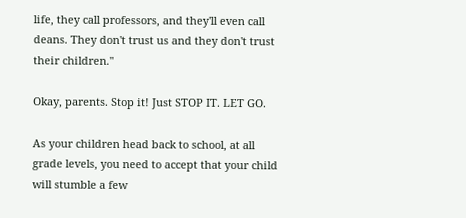life, they call professors, and they'll even call deans. They don't trust us and they don't trust their children."

Okay, parents. Stop it! Just STOP IT. LET GO.

As your children head back to school, at all grade levels, you need to accept that your child will stumble a few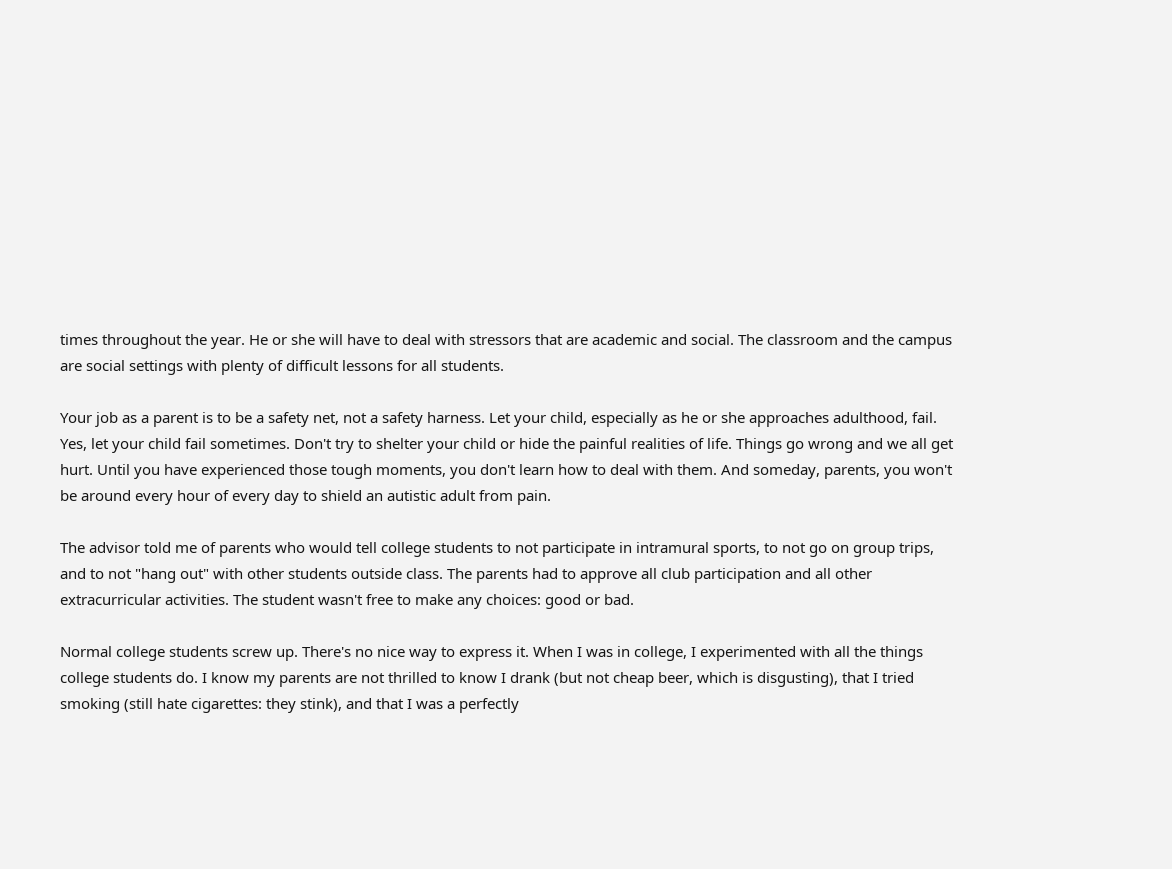times throughout the year. He or she will have to deal with stressors that are academic and social. The classroom and the campus are social settings with plenty of difficult lessons for all students.

Your job as a parent is to be a safety net, not a safety harness. Let your child, especially as he or she approaches adulthood, fail. Yes, let your child fail sometimes. Don't try to shelter your child or hide the painful realities of life. Things go wrong and we all get hurt. Until you have experienced those tough moments, you don't learn how to deal with them. And someday, parents, you won't be around every hour of every day to shield an autistic adult from pain.

The advisor told me of parents who would tell college students to not participate in intramural sports, to not go on group trips, and to not "hang out" with other students outside class. The parents had to approve all club participation and all other extracurricular activities. The student wasn't free to make any choices: good or bad.

Normal college students screw up. There's no nice way to express it. When I was in college, I experimented with all the things college students do. I know my parents are not thrilled to know I drank (but not cheap beer, which is disgusting), that I tried smoking (still hate cigarettes: they stink), and that I was a perfectly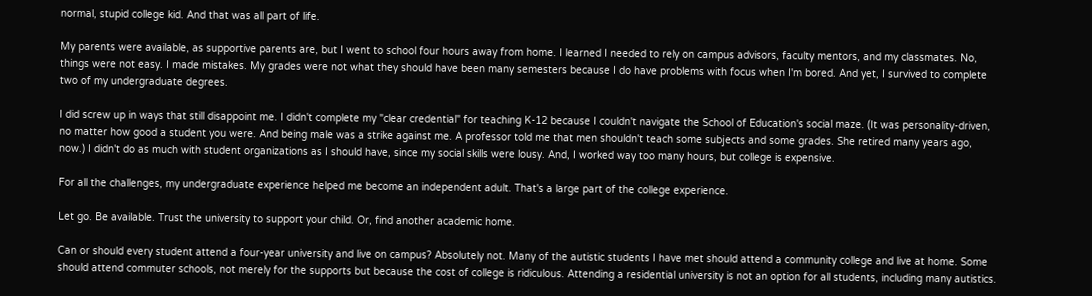normal, stupid college kid. And that was all part of life.

My parents were available, as supportive parents are, but I went to school four hours away from home. I learned I needed to rely on campus advisors, faculty mentors, and my classmates. No, things were not easy. I made mistakes. My grades were not what they should have been many semesters because I do have problems with focus when I'm bored. And yet, I survived to complete two of my undergraduate degrees.

I did screw up in ways that still disappoint me. I didn't complete my "clear credential" for teaching K-12 because I couldn't navigate the School of Education's social maze. (It was personality-driven, no matter how good a student you were. And being male was a strike against me. A professor told me that men shouldn't teach some subjects and some grades. She retired many years ago, now.) I didn't do as much with student organizations as I should have, since my social skills were lousy. And, I worked way too many hours, but college is expensive.

For all the challenges, my undergraduate experience helped me become an independent adult. That's a large part of the college experience.

Let go. Be available. Trust the university to support your child. Or, find another academic home.

Can or should every student attend a four-year university and live on campus? Absolutely not. Many of the autistic students I have met should attend a community college and live at home. Some should attend commuter schools, not merely for the supports but because the cost of college is ridiculous. Attending a residential university is not an option for all students, including many autistics.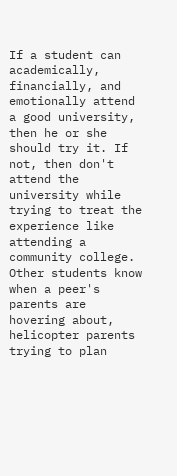If a student can academically, financially, and emotionally attend a good university, then he or she should try it. If not, then don't attend the university while trying to treat the experience like attending a community college. Other students know when a peer's parents are hovering about, helicopter parents trying to plan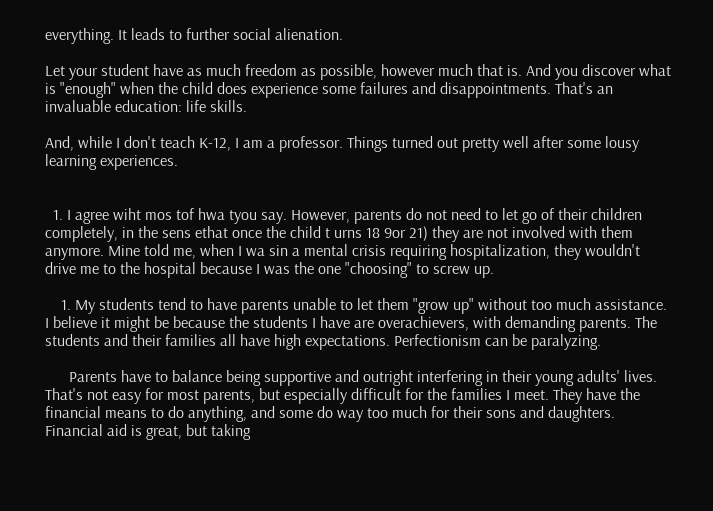everything. It leads to further social alienation.

Let your student have as much freedom as possible, however much that is. And you discover what is "enough" when the child does experience some failures and disappointments. That's an invaluable education: life skills.

And, while I don't teach K-12, I am a professor. Things turned out pretty well after some lousy learning experiences.


  1. I agree wiht mos tof hwa tyou say. However, parents do not need to let go of their children completely, in the sens ethat once the child t urns 18 9or 21) they are not involved with them anymore. Mine told me, when I wa sin a mental crisis requiring hospitalization, they wouldn't drive me to the hospital because I was the one "choosing" to screw up.

    1. My students tend to have parents unable to let them "grow up" without too much assistance. I believe it might be because the students I have are overachievers, with demanding parents. The students and their families all have high expectations. Perfectionism can be paralyzing.

      Parents have to balance being supportive and outright interfering in their young adults' lives. That's not easy for most parents, but especially difficult for the families I meet. They have the financial means to do anything, and some do way too much for their sons and daughters. Financial aid is great, but taking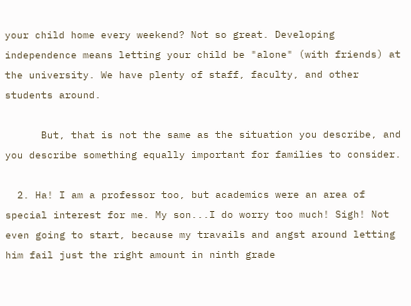your child home every weekend? Not so great. Developing independence means letting your child be "alone" (with friends) at the university. We have plenty of staff, faculty, and other students around.

      But, that is not the same as the situation you describe, and you describe something equally important for families to consider.

  2. Ha! I am a professor too, but academics were an area of special interest for me. My son...I do worry too much! Sigh! Not even going to start, because my travails and angst around letting him fail just the right amount in ninth grade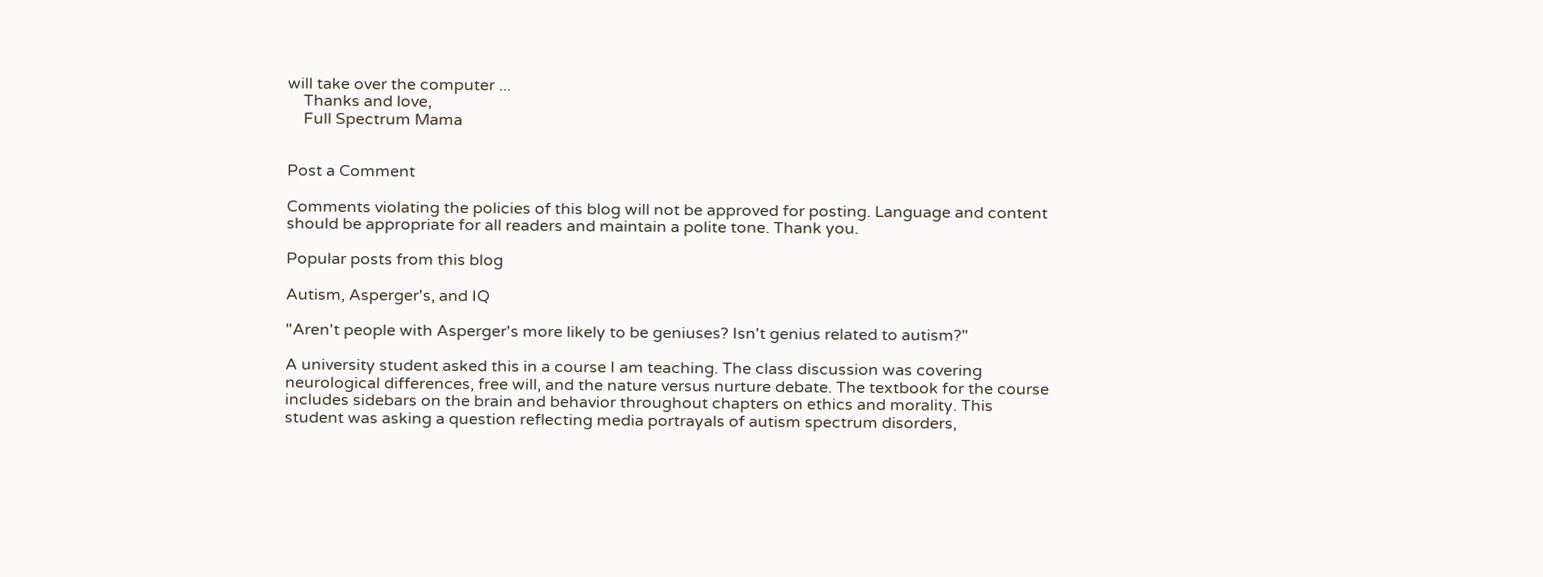will take over the computer ...
    Thanks and love,
    Full Spectrum Mama


Post a Comment

Comments violating the policies of this blog will not be approved for posting. Language and content should be appropriate for all readers and maintain a polite tone. Thank you.

Popular posts from this blog

Autism, Asperger's, and IQ

"Aren't people with Asperger's more likely to be geniuses? Isn't genius related to autism?"

A university student asked this in a course I am teaching. The class discussion was covering neurological differences, free will, and the nature versus nurture debate. The textbook for the course includes sidebars on the brain and behavior throughout chapters on ethics and morality. This student was asking a question reflecting media portrayals of autism spectrum disorders,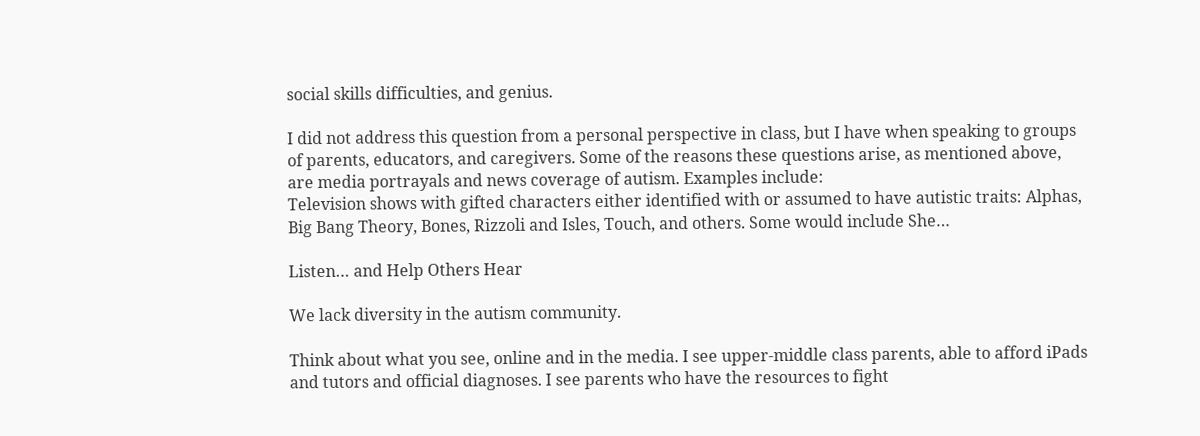social skills difficulties, and genius.

I did not address this question from a personal perspective in class, but I have when speaking to groups of parents, educators, and caregivers. Some of the reasons these questions arise, as mentioned above, are media portrayals and news coverage of autism. Examples include:
Television shows with gifted characters either identified with or assumed to have autistic traits: Alphas, Big Bang Theory, Bones, Rizzoli and Isles, Touch, and others. Some would include She…

Listen… and Help Others Hear

We lack diversity in the autism community.

Think about what you see, online and in the media. I see upper-middle class parents, able to afford iPads and tutors and official diagnoses. I see parents who have the resources to fight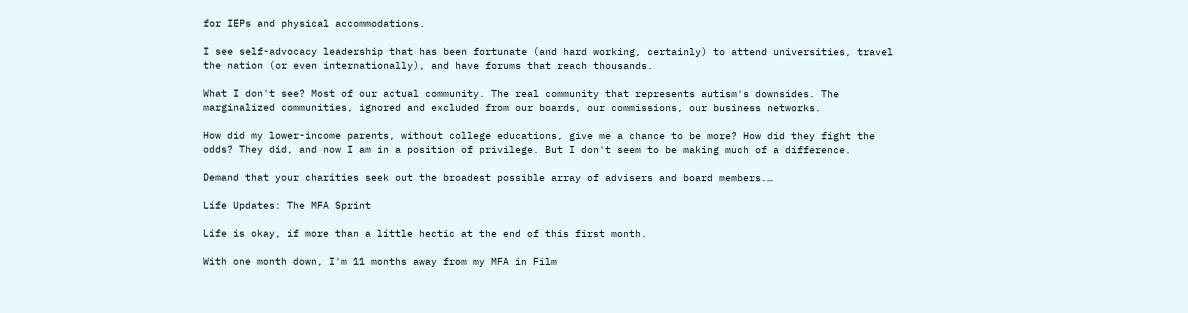for IEPs and physical accommodations.

I see self-advocacy leadership that has been fortunate (and hard working, certainly) to attend universities, travel the nation (or even internationally), and have forums that reach thousands.

What I don't see? Most of our actual community. The real community that represents autism's downsides. The marginalized communities, ignored and excluded from our boards, our commissions, our business networks.

How did my lower-income parents, without college educations, give me a chance to be more? How did they fight the odds? They did, and now I am in a position of privilege. But I don't seem to be making much of a difference.

Demand that your charities seek out the broadest possible array of advisers and board members.…

Life Updates: The MFA Sprint

Life is okay, if more than a little hectic at the end of this first month.

With one month down, I'm 11 months away from my MFA in Film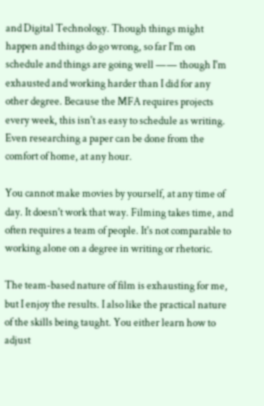and Digital Technology. Though things might happen and things do go wrong, so far I'm on schedule and things are going well —— though I'm exhausted and working harder than I did for any other degree. Because the MFA requires projects every week, this isn't as easy to schedule as writing. Even researching a paper can be done from the comfort of home, at any hour.

You cannot make movies by yourself, at any time of day. It doesn't work that way. Filming takes time, and often requires a team of people. It's not comparable to working alone on a degree in writing or rhetoric.

The team-based nature of film is exhausting for me, but I enjoy the results. I also like the practical nature of the skills being taught. You either learn how to adjust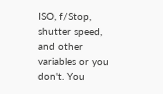ISO, f/Stop, shutter speed, and other variables or you don't. You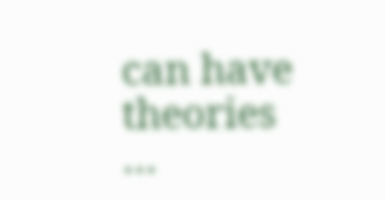can have theories …